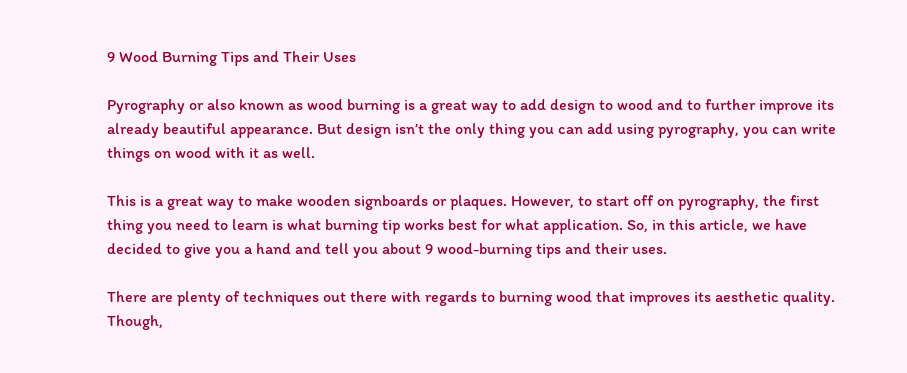9 Wood Burning Tips and Their Uses

Pyrography or also known as wood burning is a great way to add design to wood and to further improve its already beautiful appearance. But design isn’t the only thing you can add using pyrography, you can write things on wood with it as well.

This is a great way to make wooden signboards or plaques. However, to start off on pyrography, the first thing you need to learn is what burning tip works best for what application. So, in this article, we have decided to give you a hand and tell you about 9 wood-burning tips and their uses.

There are plenty of techniques out there with regards to burning wood that improves its aesthetic quality. Though,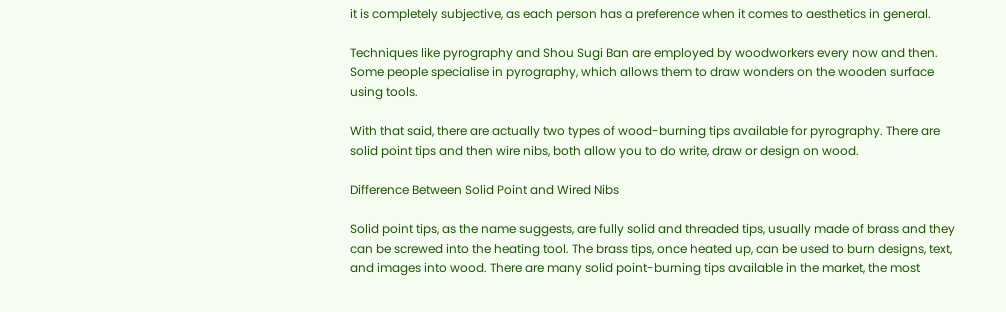it is completely subjective, as each person has a preference when it comes to aesthetics in general.

Techniques like pyrography and Shou Sugi Ban are employed by woodworkers every now and then. Some people specialise in pyrography, which allows them to draw wonders on the wooden surface using tools.

With that said, there are actually two types of wood-burning tips available for pyrography. There are solid point tips and then wire nibs, both allow you to do write, draw or design on wood.

Difference Between Solid Point and Wired Nibs

Solid point tips, as the name suggests, are fully solid and threaded tips, usually made of brass and they can be screwed into the heating tool. The brass tips, once heated up, can be used to burn designs, text, and images into wood. There are many solid point-burning tips available in the market, the most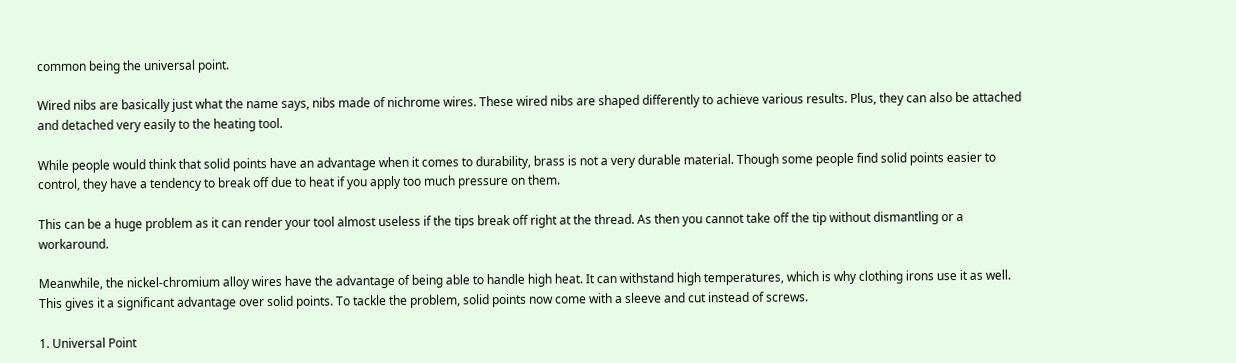common being the universal point.

Wired nibs are basically just what the name says, nibs made of nichrome wires. These wired nibs are shaped differently to achieve various results. Plus, they can also be attached and detached very easily to the heating tool.

While people would think that solid points have an advantage when it comes to durability, brass is not a very durable material. Though some people find solid points easier to control, they have a tendency to break off due to heat if you apply too much pressure on them.

This can be a huge problem as it can render your tool almost useless if the tips break off right at the thread. As then you cannot take off the tip without dismantling or a workaround.

Meanwhile, the nickel-chromium alloy wires have the advantage of being able to handle high heat. It can withstand high temperatures, which is why clothing irons use it as well. This gives it a significant advantage over solid points. To tackle the problem, solid points now come with a sleeve and cut instead of screws.

1. Universal Point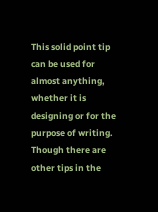This solid point tip can be used for almost anything, whether it is designing or for the purpose of writing. Though there are other tips in the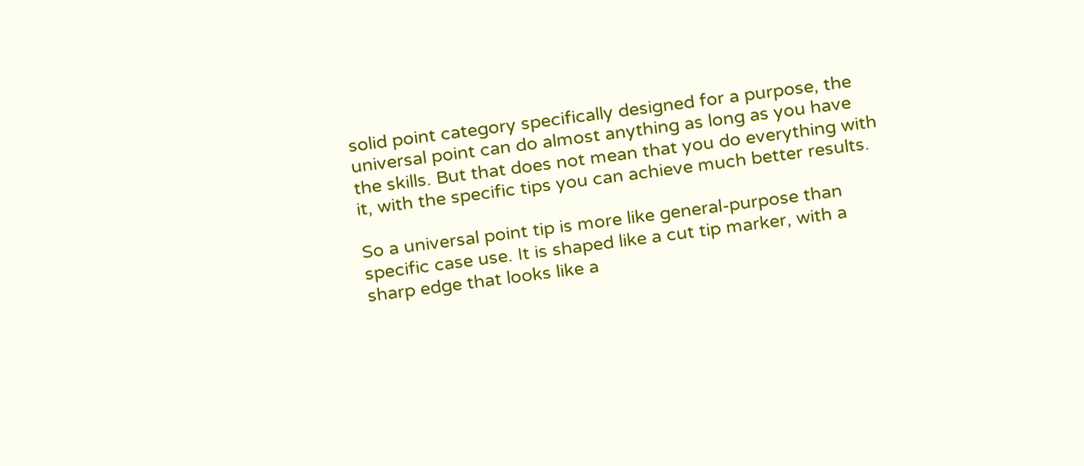solid point category specifically designed for a purpose, the universal point can do almost anything as long as you have the skills. But that does not mean that you do everything with it, with the specific tips you can achieve much better results.

So a universal point tip is more like general-purpose than specific case use. It is shaped like a cut tip marker, with a sharp edge that looks like a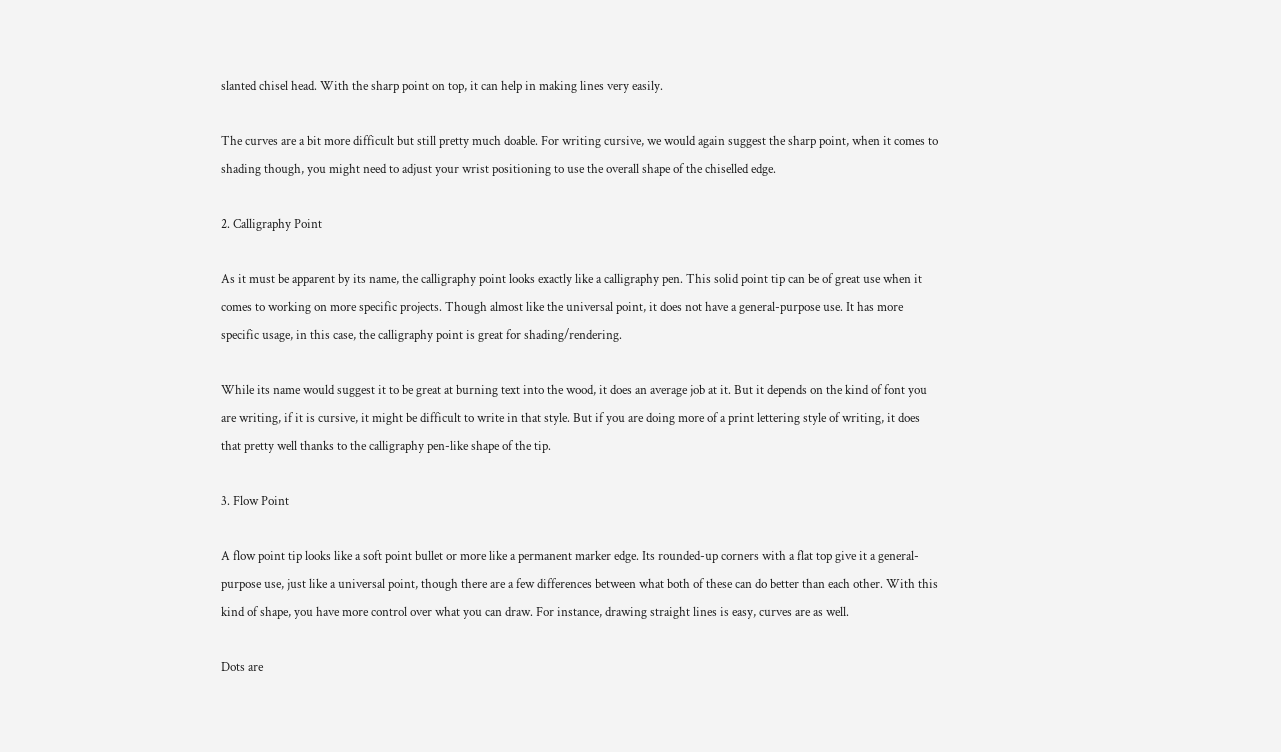slanted chisel head. With the sharp point on top, it can help in making lines very easily.

The curves are a bit more difficult but still pretty much doable. For writing cursive, we would again suggest the sharp point, when it comes to shading though, you might need to adjust your wrist positioning to use the overall shape of the chiselled edge.

2. Calligraphy Point

As it must be apparent by its name, the calligraphy point looks exactly like a calligraphy pen. This solid point tip can be of great use when it comes to working on more specific projects. Though almost like the universal point, it does not have a general-purpose use. It has more specific usage, in this case, the calligraphy point is great for shading/rendering.

While its name would suggest it to be great at burning text into the wood, it does an average job at it. But it depends on the kind of font you are writing, if it is cursive, it might be difficult to write in that style. But if you are doing more of a print lettering style of writing, it does that pretty well thanks to the calligraphy pen-like shape of the tip.

3. Flow Point

A flow point tip looks like a soft point bullet or more like a permanent marker edge. Its rounded-up corners with a flat top give it a general-purpose use, just like a universal point, though there are a few differences between what both of these can do better than each other. With this kind of shape, you have more control over what you can draw. For instance, drawing straight lines is easy, curves are as well.

Dots are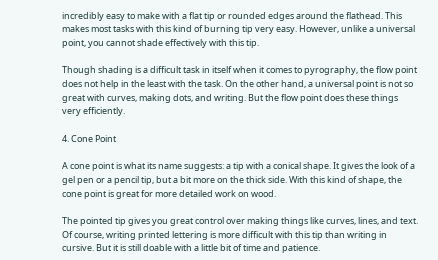incredibly easy to make with a flat tip or rounded edges around the flathead. This makes most tasks with this kind of burning tip very easy. However, unlike a universal point, you cannot shade effectively with this tip.

Though shading is a difficult task in itself when it comes to pyrography, the flow point does not help in the least with the task. On the other hand, a universal point is not so great with curves, making dots, and writing. But the flow point does these things very efficiently.

4. Cone Point

A cone point is what its name suggests: a tip with a conical shape. It gives the look of a gel pen or a pencil tip, but a bit more on the thick side. With this kind of shape, the cone point is great for more detailed work on wood.

The pointed tip gives you great control over making things like curves, lines, and text. Of course, writing printed lettering is more difficult with this tip than writing in cursive. But it is still doable with a little bit of time and patience.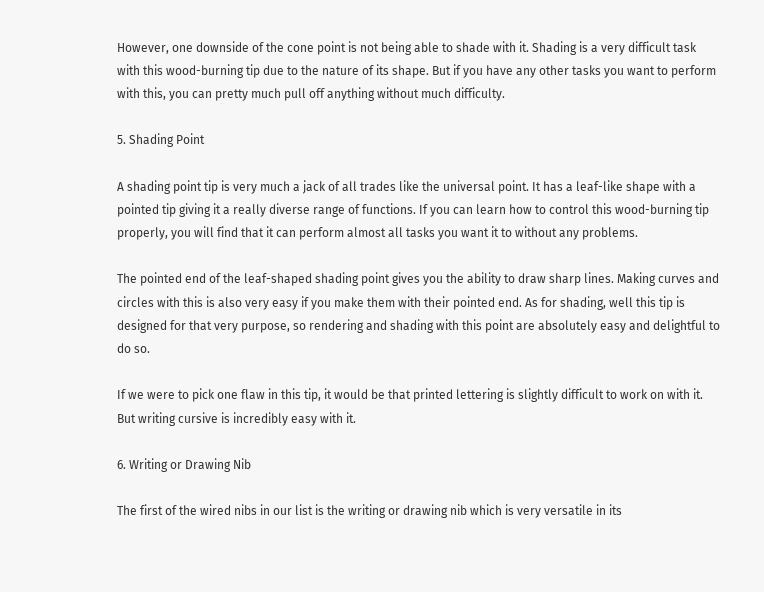However, one downside of the cone point is not being able to shade with it. Shading is a very difficult task with this wood-burning tip due to the nature of its shape. But if you have any other tasks you want to perform with this, you can pretty much pull off anything without much difficulty.

5. Shading Point

A shading point tip is very much a jack of all trades like the universal point. It has a leaf-like shape with a pointed tip giving it a really diverse range of functions. If you can learn how to control this wood-burning tip properly, you will find that it can perform almost all tasks you want it to without any problems.

The pointed end of the leaf-shaped shading point gives you the ability to draw sharp lines. Making curves and circles with this is also very easy if you make them with their pointed end. As for shading, well this tip is designed for that very purpose, so rendering and shading with this point are absolutely easy and delightful to do so.

If we were to pick one flaw in this tip, it would be that printed lettering is slightly difficult to work on with it. But writing cursive is incredibly easy with it.

6. Writing or Drawing Nib

The first of the wired nibs in our list is the writing or drawing nib which is very versatile in its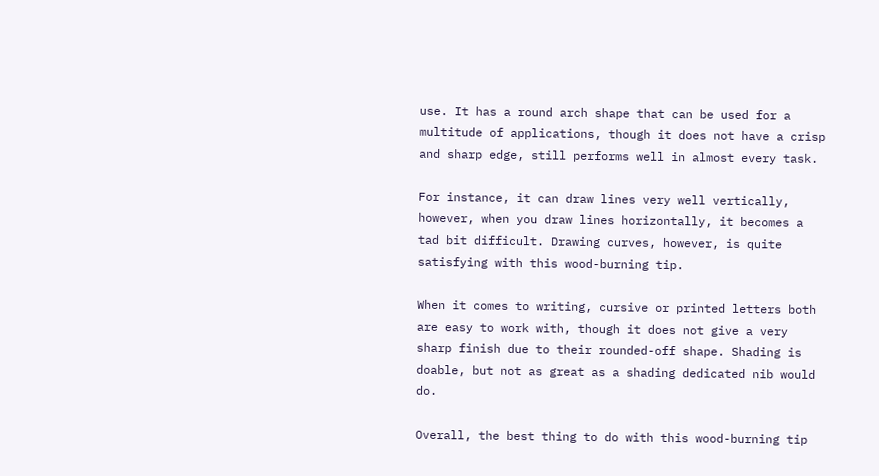use. It has a round arch shape that can be used for a multitude of applications, though it does not have a crisp and sharp edge, still performs well in almost every task.

For instance, it can draw lines very well vertically, however, when you draw lines horizontally, it becomes a tad bit difficult. Drawing curves, however, is quite satisfying with this wood-burning tip.

When it comes to writing, cursive or printed letters both are easy to work with, though it does not give a very sharp finish due to their rounded-off shape. Shading is doable, but not as great as a shading dedicated nib would do.

Overall, the best thing to do with this wood-burning tip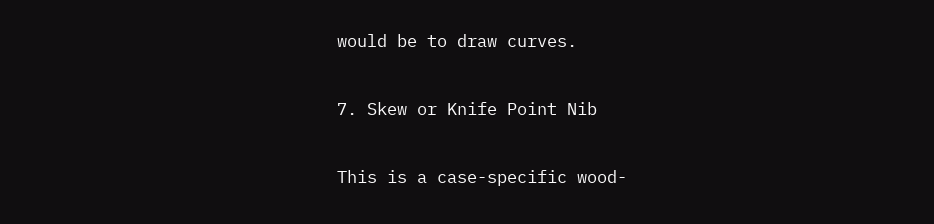would be to draw curves.

7. Skew or Knife Point Nib

This is a case-specific wood-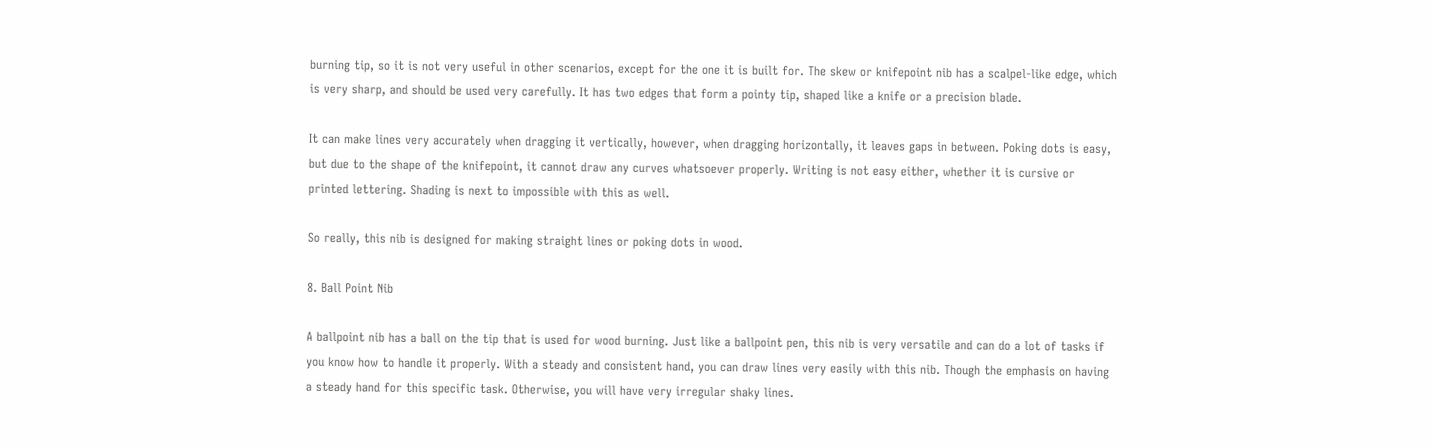burning tip, so it is not very useful in other scenarios, except for the one it is built for. The skew or knifepoint nib has a scalpel-like edge, which is very sharp, and should be used very carefully. It has two edges that form a pointy tip, shaped like a knife or a precision blade.

It can make lines very accurately when dragging it vertically, however, when dragging horizontally, it leaves gaps in between. Poking dots is easy, but due to the shape of the knifepoint, it cannot draw any curves whatsoever properly. Writing is not easy either, whether it is cursive or printed lettering. Shading is next to impossible with this as well.

So really, this nib is designed for making straight lines or poking dots in wood.

8. Ball Point Nib

A ballpoint nib has a ball on the tip that is used for wood burning. Just like a ballpoint pen, this nib is very versatile and can do a lot of tasks if you know how to handle it properly. With a steady and consistent hand, you can draw lines very easily with this nib. Though the emphasis on having a steady hand for this specific task. Otherwise, you will have very irregular shaky lines.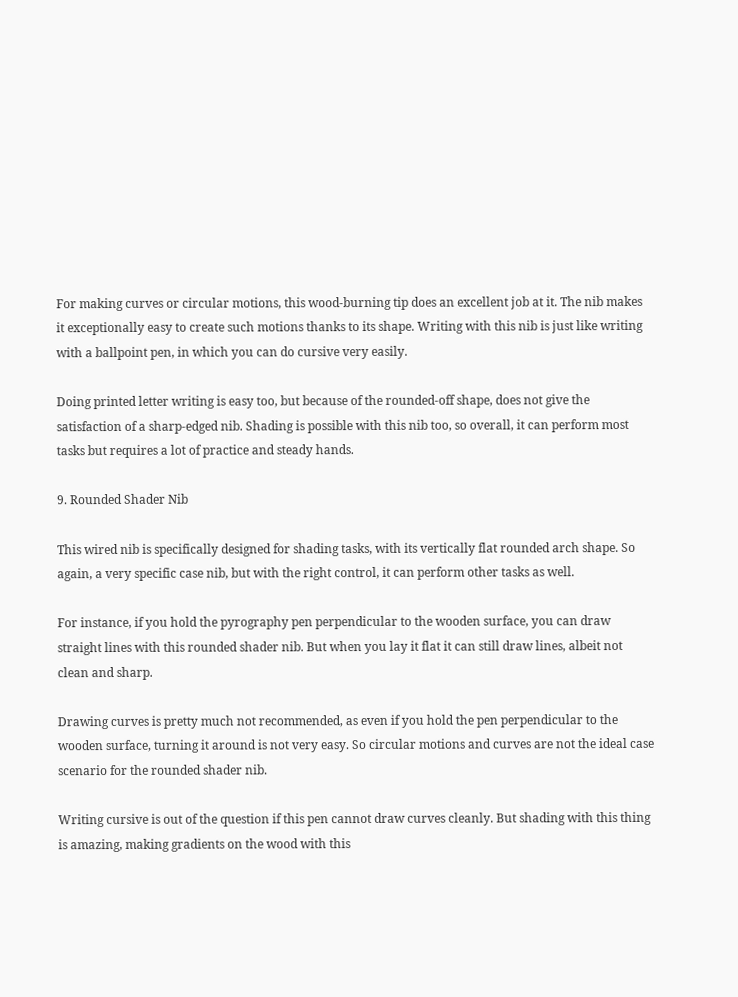For making curves or circular motions, this wood-burning tip does an excellent job at it. The nib makes it exceptionally easy to create such motions thanks to its shape. Writing with this nib is just like writing with a ballpoint pen, in which you can do cursive very easily.

Doing printed letter writing is easy too, but because of the rounded-off shape, does not give the satisfaction of a sharp-edged nib. Shading is possible with this nib too, so overall, it can perform most tasks but requires a lot of practice and steady hands.

9. Rounded Shader Nib

This wired nib is specifically designed for shading tasks, with its vertically flat rounded arch shape. So again, a very specific case nib, but with the right control, it can perform other tasks as well.

For instance, if you hold the pyrography pen perpendicular to the wooden surface, you can draw straight lines with this rounded shader nib. But when you lay it flat it can still draw lines, albeit not clean and sharp.

Drawing curves is pretty much not recommended, as even if you hold the pen perpendicular to the wooden surface, turning it around is not very easy. So circular motions and curves are not the ideal case scenario for the rounded shader nib.

Writing cursive is out of the question if this pen cannot draw curves cleanly. But shading with this thing is amazing, making gradients on the wood with this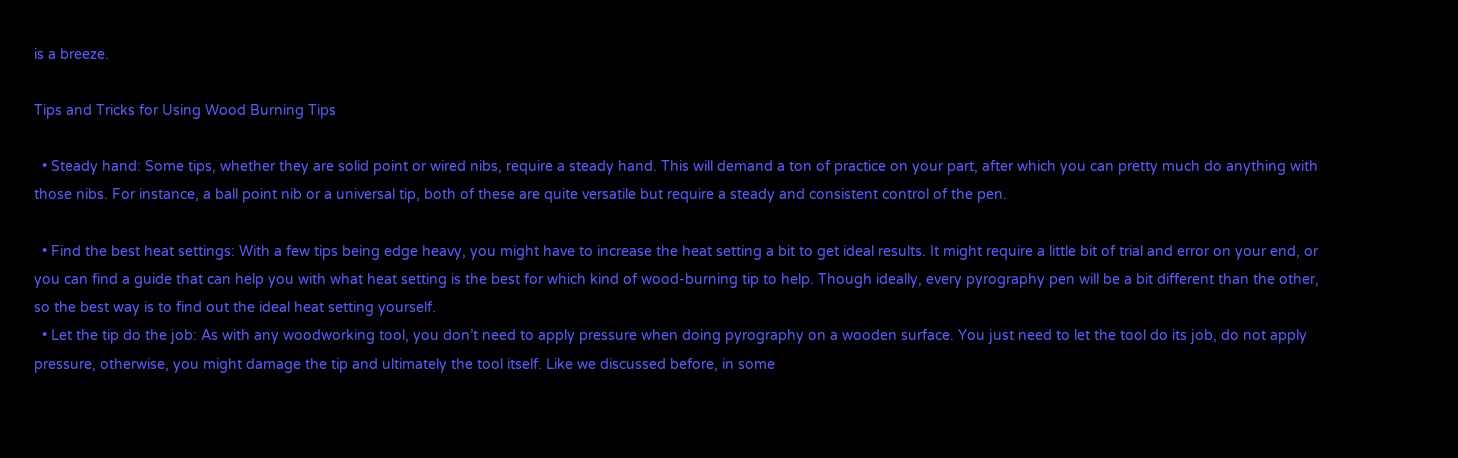is a breeze.

Tips and Tricks for Using Wood Burning Tips

  • Steady hand: Some tips, whether they are solid point or wired nibs, require a steady hand. This will demand a ton of practice on your part, after which you can pretty much do anything with those nibs. For instance, a ball point nib or a universal tip, both of these are quite versatile but require a steady and consistent control of the pen.

  • Find the best heat settings: With a few tips being edge heavy, you might have to increase the heat setting a bit to get ideal results. It might require a little bit of trial and error on your end, or you can find a guide that can help you with what heat setting is the best for which kind of wood-burning tip to help. Though ideally, every pyrography pen will be a bit different than the other, so the best way is to find out the ideal heat setting yourself.
  • Let the tip do the job: As with any woodworking tool, you don’t need to apply pressure when doing pyrography on a wooden surface. You just need to let the tool do its job, do not apply pressure, otherwise, you might damage the tip and ultimately the tool itself. Like we discussed before, in some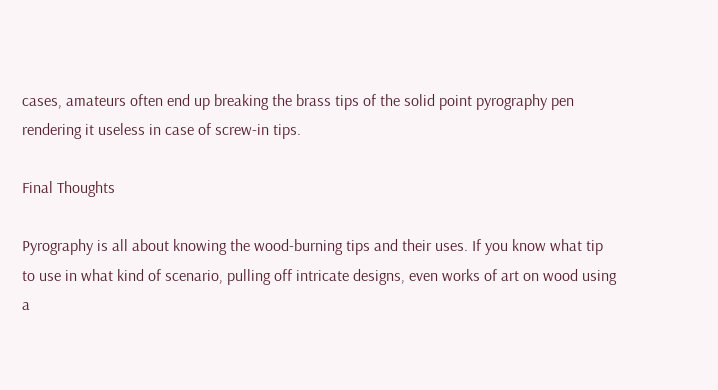cases, amateurs often end up breaking the brass tips of the solid point pyrography pen rendering it useless in case of screw-in tips.

Final Thoughts

Pyrography is all about knowing the wood-burning tips and their uses. If you know what tip to use in what kind of scenario, pulling off intricate designs, even works of art on wood using a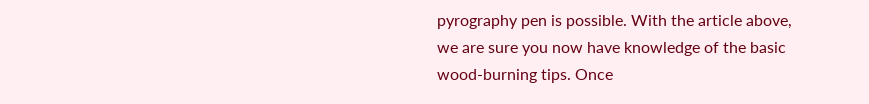pyrography pen is possible. With the article above, we are sure you now have knowledge of the basic wood-burning tips. Once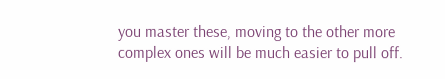you master these, moving to the other more complex ones will be much easier to pull off.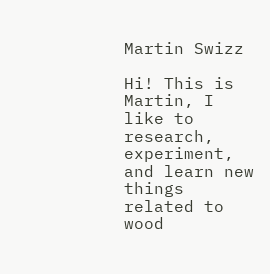Martin Swizz

Hi! This is Martin, I like to research, experiment, and learn new things related to wood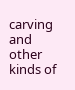carving and other kinds of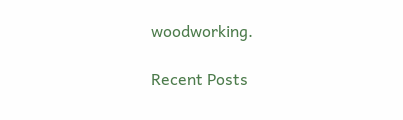woodworking.

Recent Posts